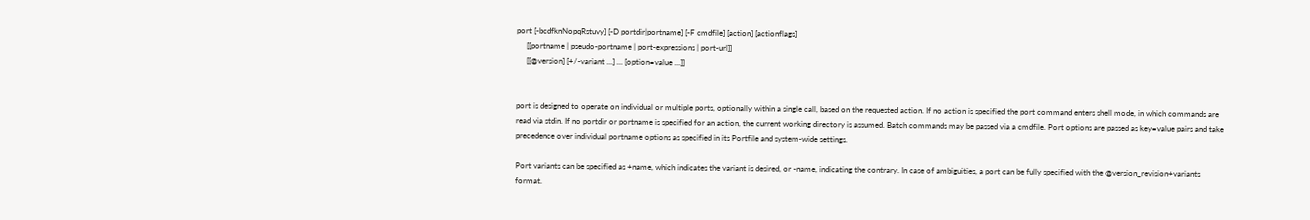port [-bcdfknNopqRstuvy] [-D portdir|portname] [-F cmdfile] [action] [actionflags]
     [[portname | pseudo-portname | port-expressions | port-url]]
     [[@version] [+/-variant …] … [option=value …]]


port is designed to operate on individual or multiple ports, optionally within a single call, based on the requested action. If no action is specified the port command enters shell mode, in which commands are read via stdin. If no portdir or portname is specified for an action, the current working directory is assumed. Batch commands may be passed via a cmdfile. Port options are passed as key=value pairs and take precedence over individual portname options as specified in its Portfile and system-wide settings.

Port variants can be specified as +name, which indicates the variant is desired, or -name, indicating the contrary. In case of ambiguities, a port can be fully specified with the @version_revision+variants format.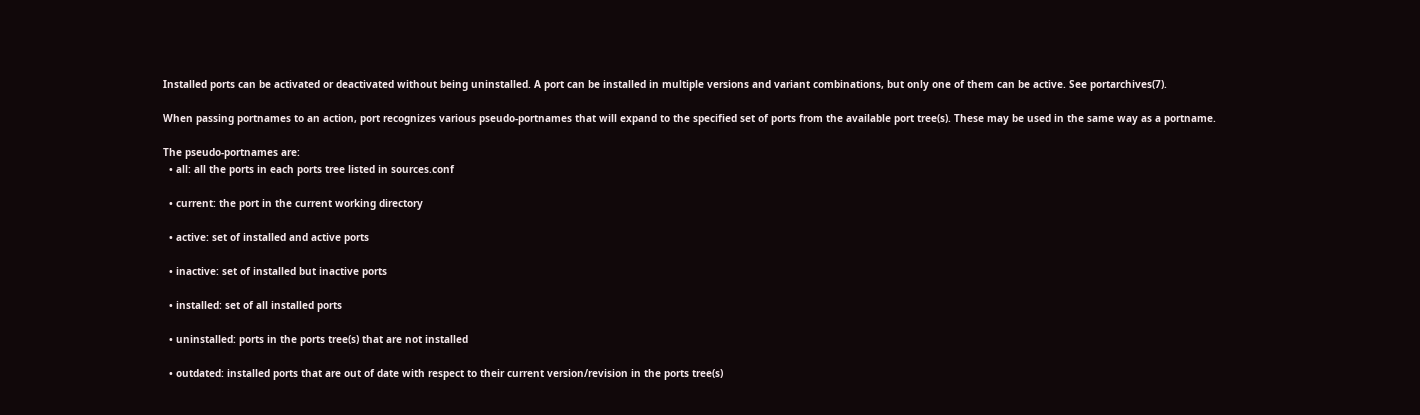Installed ports can be activated or deactivated without being uninstalled. A port can be installed in multiple versions and variant combinations, but only one of them can be active. See portarchives(7).

When passing portnames to an action, port recognizes various pseudo-portnames that will expand to the specified set of ports from the available port tree(s). These may be used in the same way as a portname.

The pseudo-portnames are:
  • all: all the ports in each ports tree listed in sources.conf

  • current: the port in the current working directory

  • active: set of installed and active ports

  • inactive: set of installed but inactive ports

  • installed: set of all installed ports

  • uninstalled: ports in the ports tree(s) that are not installed

  • outdated: installed ports that are out of date with respect to their current version/revision in the ports tree(s)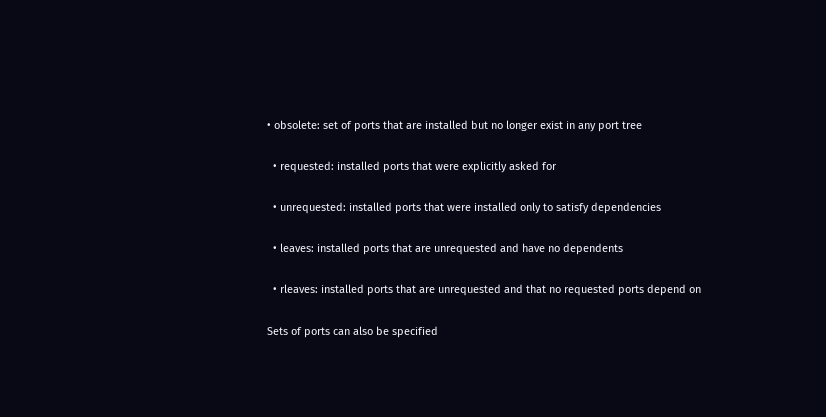• obsolete: set of ports that are installed but no longer exist in any port tree

  • requested: installed ports that were explicitly asked for

  • unrequested: installed ports that were installed only to satisfy dependencies

  • leaves: installed ports that are unrequested and have no dependents

  • rleaves: installed ports that are unrequested and that no requested ports depend on

Sets of ports can also be specified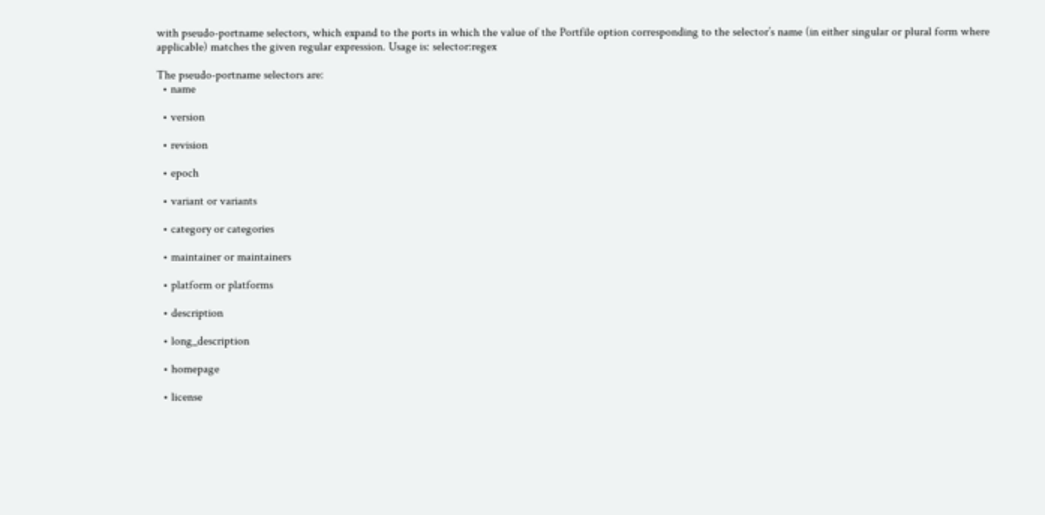with pseudo-portname selectors, which expand to the ports in which the value of the Portfile option corresponding to the selector’s name (in either singular or plural form where applicable) matches the given regular expression. Usage is: selector:regex

The pseudo-portname selectors are:
  • name

  • version

  • revision

  • epoch

  • variant or variants

  • category or categories

  • maintainer or maintainers

  • platform or platforms

  • description

  • long_description

  • homepage

  • license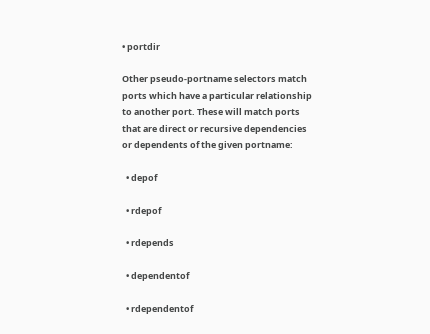• portdir

Other pseudo-portname selectors match ports which have a particular relationship to another port. These will match ports that are direct or recursive dependencies or dependents of the given portname:

  • depof

  • rdepof

  • rdepends

  • dependentof

  • rdependentof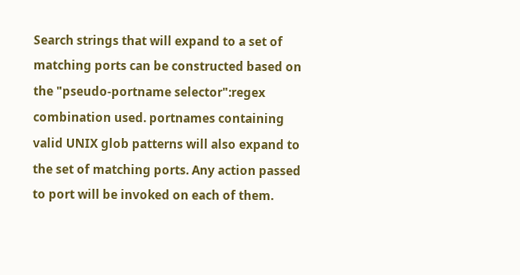Search strings that will expand to a set of matching ports can be constructed based on the "pseudo-portname selector":regex combination used. portnames containing valid UNIX glob patterns will also expand to the set of matching ports. Any action passed to port will be invoked on each of them.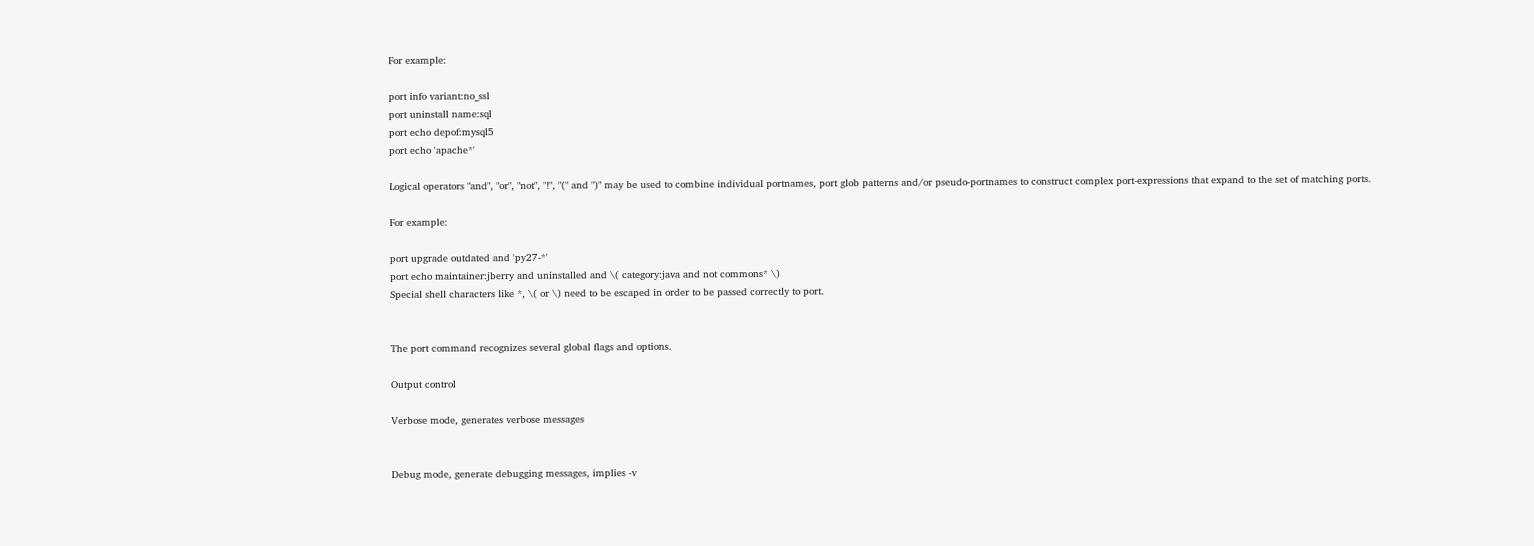For example:

port info variant:no_ssl
port uninstall name:sql
port echo depof:mysql5
port echo 'apache*'

Logical operators "and", "or", "not", "!", "(" and ")" may be used to combine individual portnames, port glob patterns and/or pseudo-portnames to construct complex port-expressions that expand to the set of matching ports.

For example:

port upgrade outdated and 'py27-*'
port echo maintainer:jberry and uninstalled and \( category:java and not commons* \)
Special shell characters like *, \( or \) need to be escaped in order to be passed correctly to port.


The port command recognizes several global flags and options.

Output control

Verbose mode, generates verbose messages


Debug mode, generate debugging messages, implies -v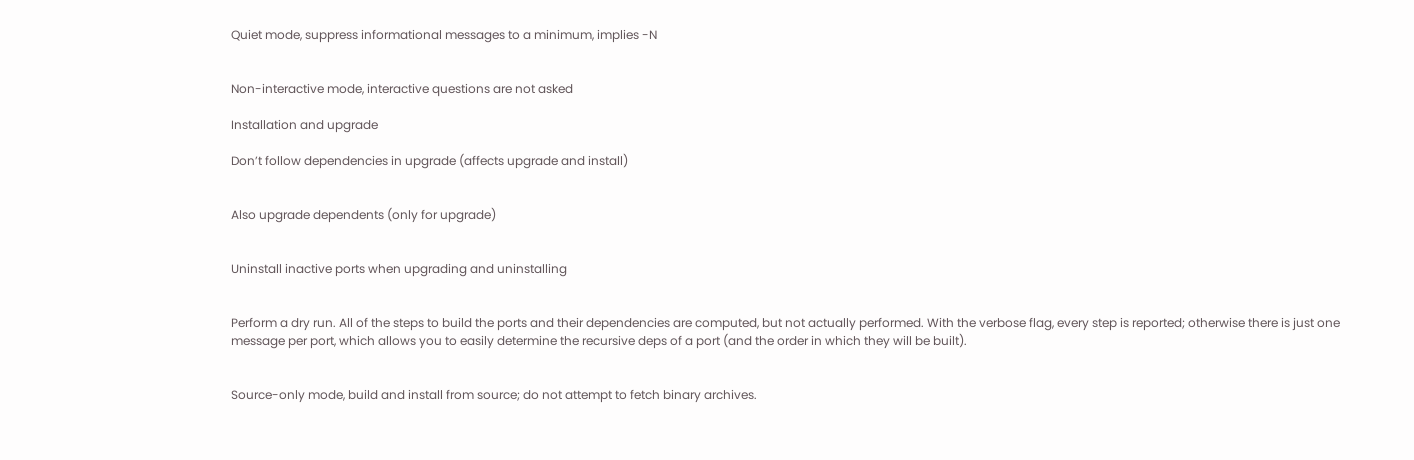Quiet mode, suppress informational messages to a minimum, implies -N


Non-interactive mode, interactive questions are not asked

Installation and upgrade

Don’t follow dependencies in upgrade (affects upgrade and install)


Also upgrade dependents (only for upgrade)


Uninstall inactive ports when upgrading and uninstalling


Perform a dry run. All of the steps to build the ports and their dependencies are computed, but not actually performed. With the verbose flag, every step is reported; otherwise there is just one message per port, which allows you to easily determine the recursive deps of a port (and the order in which they will be built).


Source-only mode, build and install from source; do not attempt to fetch binary archives.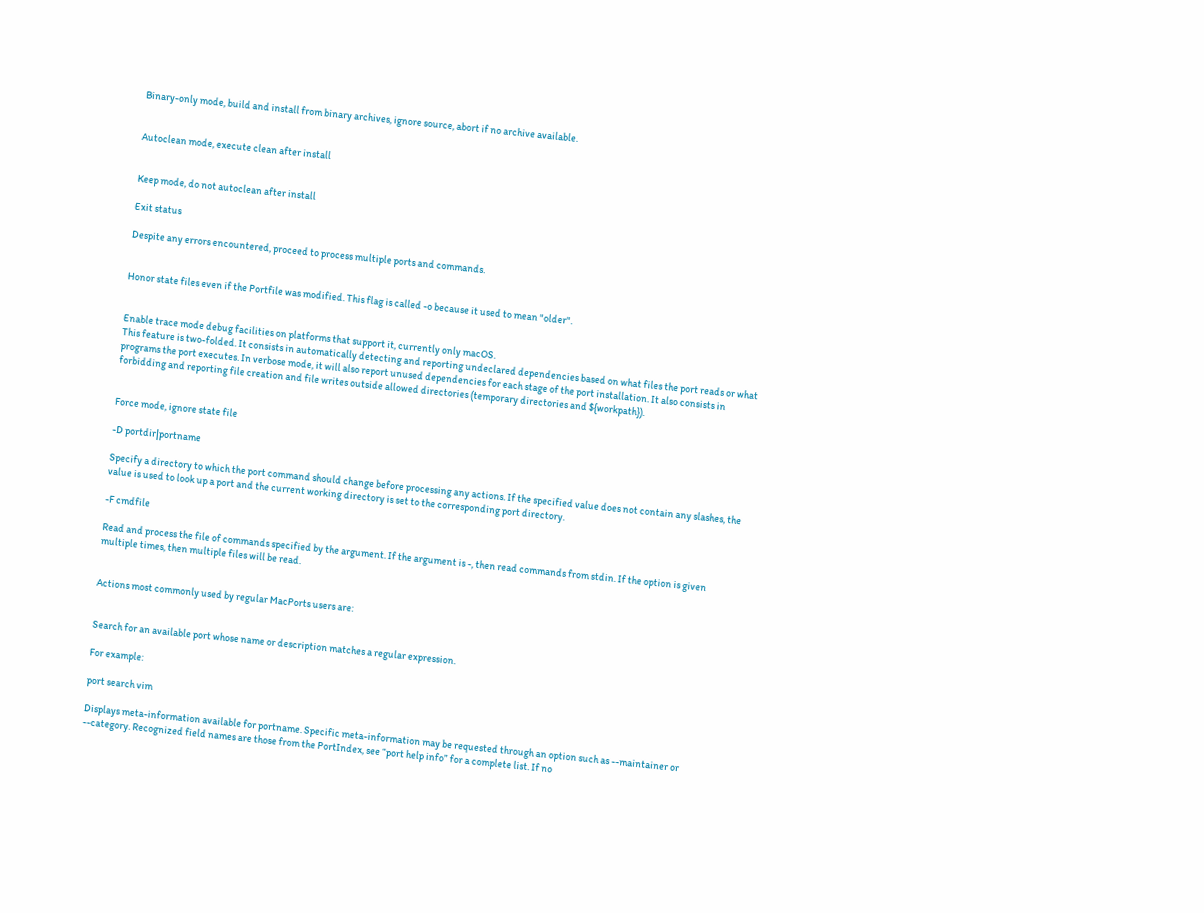Binary-only mode, build and install from binary archives, ignore source, abort if no archive available.


Autoclean mode, execute clean after install


Keep mode, do not autoclean after install

Exit status

Despite any errors encountered, proceed to process multiple ports and commands.


Honor state files even if the Portfile was modified. This flag is called -o because it used to mean "older".


Enable trace mode debug facilities on platforms that support it, currently only macOS.
This feature is two-folded. It consists in automatically detecting and reporting undeclared dependencies based on what files the port reads or what programs the port executes. In verbose mode, it will also report unused dependencies for each stage of the port installation. It also consists in forbidding and reporting file creation and file writes outside allowed directories (temporary directories and ${workpath}).


Force mode, ignore state file

-D portdir|portname

Specify a directory to which the port command should change before processing any actions. If the specified value does not contain any slashes, the value is used to look up a port and the current working directory is set to the corresponding port directory.

-F cmdfile

Read and process the file of commands specified by the argument. If the argument is -, then read commands from stdin. If the option is given multiple times, then multiple files will be read.


Actions most commonly used by regular MacPorts users are:


Search for an available port whose name or description matches a regular expression.

For example:

port search vim

Displays meta-information available for portname. Specific meta-information may be requested through an option such as --maintainer or --category. Recognized field names are those from the PortIndex, see “port help info” for a complete list. If no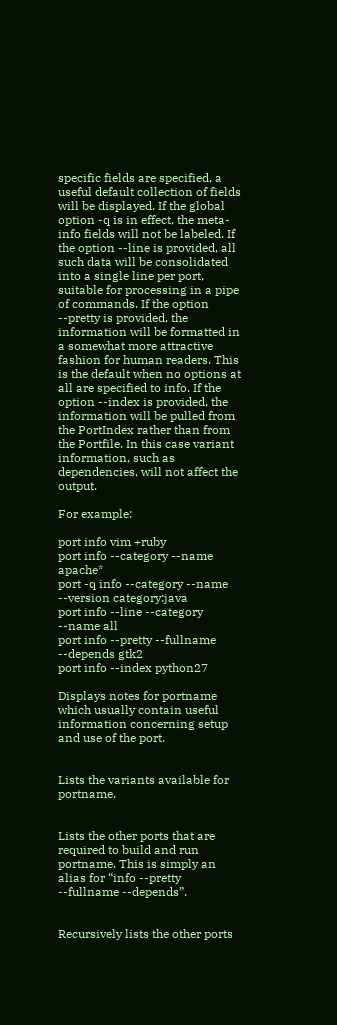specific fields are specified, a useful default collection of fields will be displayed. If the global option -q is in effect, the meta-info fields will not be labeled. If the option --line is provided, all such data will be consolidated into a single line per port, suitable for processing in a pipe of commands. If the option --pretty is provided, the information will be formatted in a somewhat more attractive fashion for human readers. This is the default when no options at all are specified to info. If the option --index is provided, the information will be pulled from the PortIndex rather than from the Portfile. In this case variant information, such as dependencies, will not affect the output.

For example:

port info vim +ruby
port info --category --name apache*
port -q info --category --name --version category:java
port info --line --category --name all
port info --pretty --fullname --depends gtk2
port info --index python27

Displays notes for portname which usually contain useful information concerning setup and use of the port.


Lists the variants available for portname.


Lists the other ports that are required to build and run portname. This is simply an alias for “info --pretty --fullname --depends”.


Recursively lists the other ports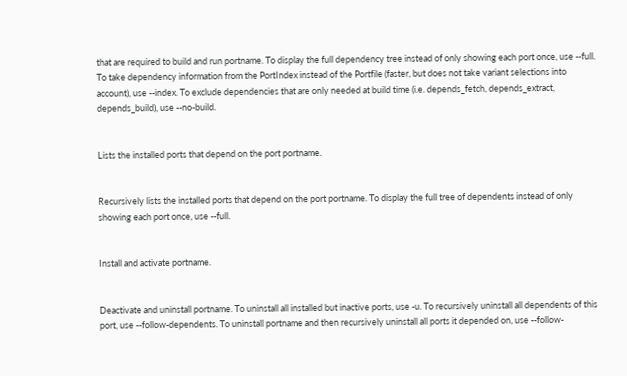that are required to build and run portname. To display the full dependency tree instead of only showing each port once, use --full. To take dependency information from the PortIndex instead of the Portfile (faster, but does not take variant selections into account), use --index. To exclude dependencies that are only needed at build time (i.e. depends_fetch, depends_extract, depends_build), use --no-build.


Lists the installed ports that depend on the port portname.


Recursively lists the installed ports that depend on the port portname. To display the full tree of dependents instead of only showing each port once, use --full.


Install and activate portname.


Deactivate and uninstall portname. To uninstall all installed but inactive ports, use -u. To recursively uninstall all dependents of this port, use --follow-dependents. To uninstall portname and then recursively uninstall all ports it depended on, use --follow-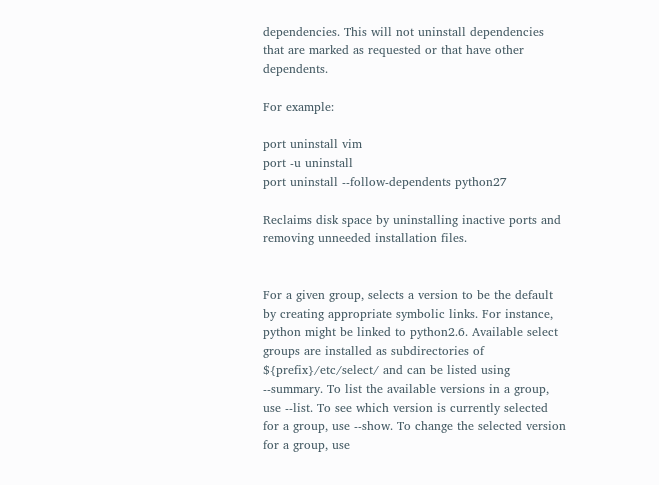dependencies. This will not uninstall dependencies that are marked as requested or that have other dependents.

For example:

port uninstall vim
port -u uninstall
port uninstall --follow-dependents python27

Reclaims disk space by uninstalling inactive ports and removing unneeded installation files.


For a given group, selects a version to be the default by creating appropriate symbolic links. For instance, python might be linked to python2.6. Available select groups are installed as subdirectories of ${prefix}/etc/select/ and can be listed using --summary. To list the available versions in a group, use --list. To see which version is currently selected for a group, use --show. To change the selected version for a group, use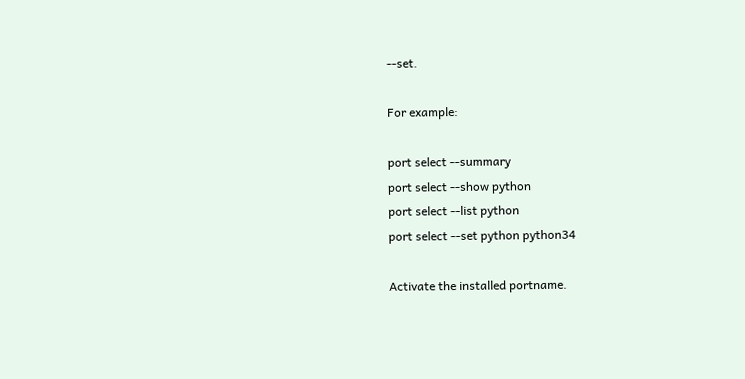--set.

For example:

port select --summary
port select --show python
port select --list python
port select --set python python34

Activate the installed portname.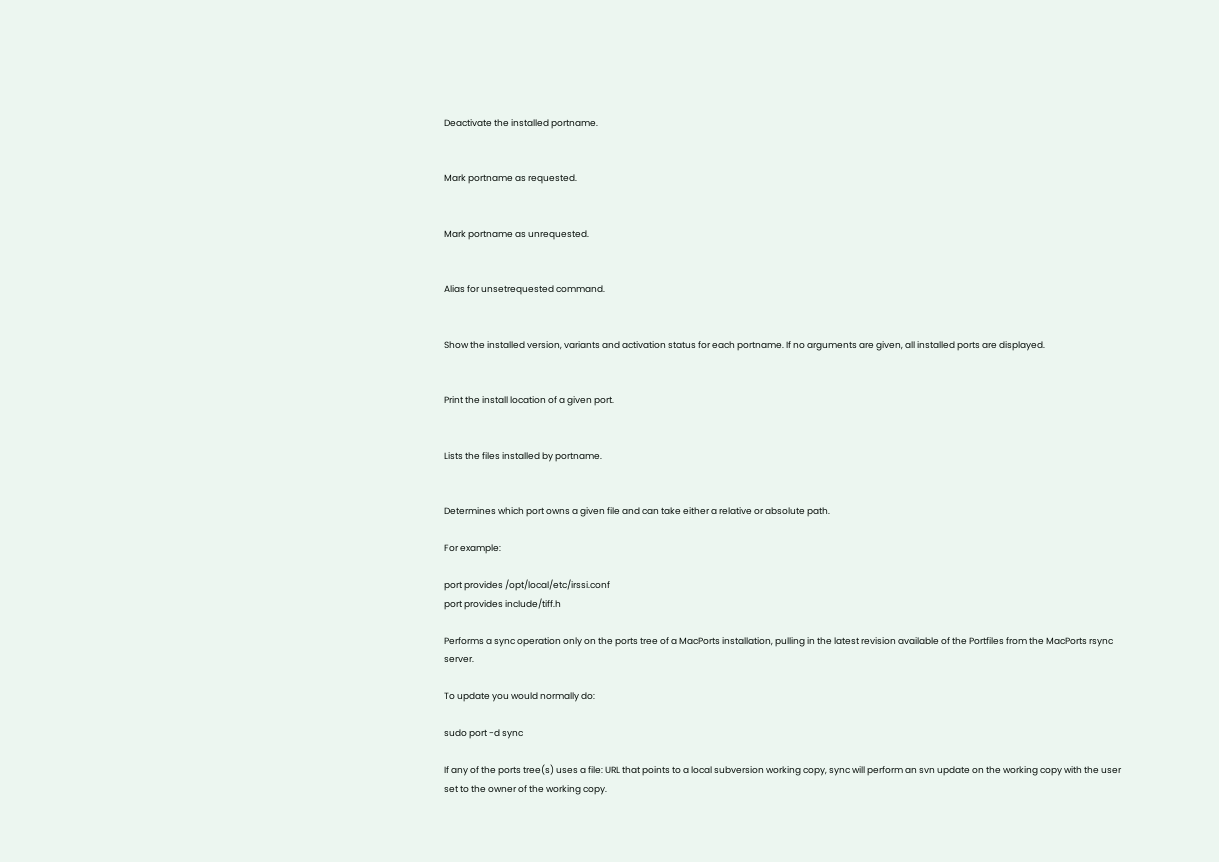Deactivate the installed portname.


Mark portname as requested.


Mark portname as unrequested.


Alias for unsetrequested command.


Show the installed version, variants and activation status for each portname. If no arguments are given, all installed ports are displayed.


Print the install location of a given port.


Lists the files installed by portname.


Determines which port owns a given file and can take either a relative or absolute path.

For example:

port provides /opt/local/etc/irssi.conf
port provides include/tiff.h

Performs a sync operation only on the ports tree of a MacPorts installation, pulling in the latest revision available of the Portfiles from the MacPorts rsync server.

To update you would normally do:

sudo port -d sync

If any of the ports tree(s) uses a file: URL that points to a local subversion working copy, sync will perform an svn update on the working copy with the user set to the owner of the working copy.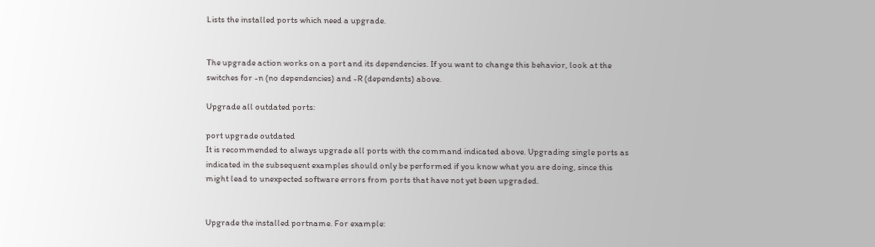Lists the installed ports which need a upgrade.


The upgrade action works on a port and its dependencies. If you want to change this behavior, look at the switches for -n (no dependencies) and -R (dependents) above.

Upgrade all outdated ports:

port upgrade outdated
It is recommended to always upgrade all ports with the command indicated above. Upgrading single ports as indicated in the subsequent examples should only be performed if you know what you are doing, since this might lead to unexpected software errors from ports that have not yet been upgraded.


Upgrade the installed portname. For example: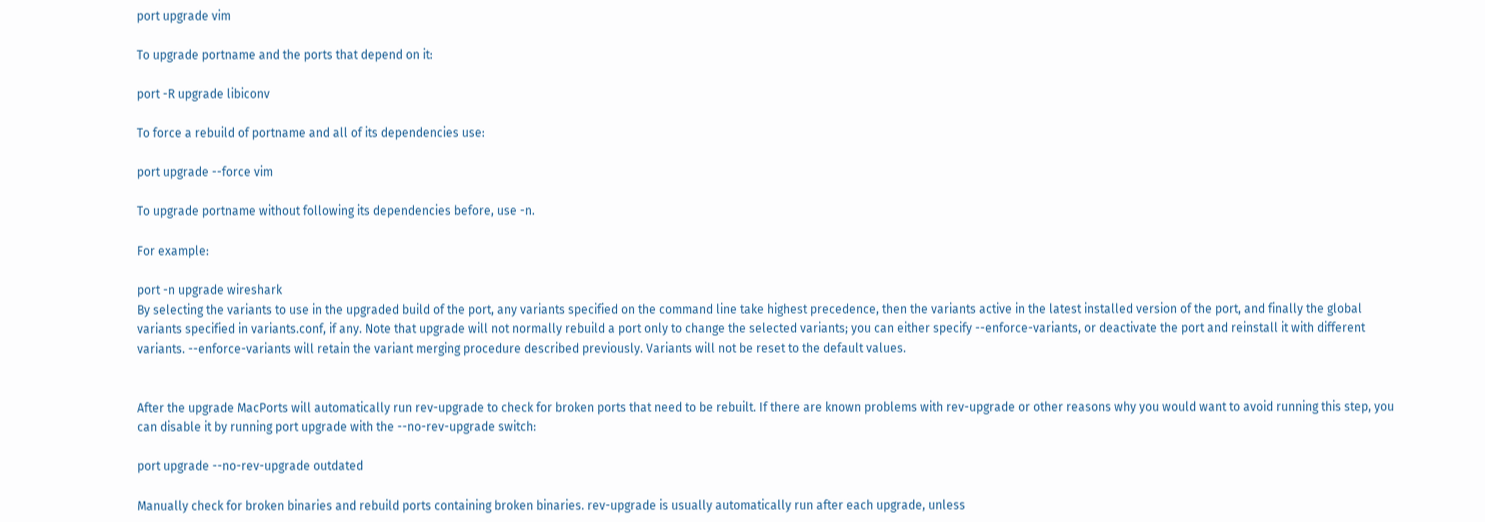port upgrade vim

To upgrade portname and the ports that depend on it:

port -R upgrade libiconv

To force a rebuild of portname and all of its dependencies use:

port upgrade --force vim

To upgrade portname without following its dependencies before, use -n.

For example:

port -n upgrade wireshark
By selecting the variants to use in the upgraded build of the port, any variants specified on the command line take highest precedence, then the variants active in the latest installed version of the port, and finally the global variants specified in variants.conf, if any. Note that upgrade will not normally rebuild a port only to change the selected variants; you can either specify --enforce-variants, or deactivate the port and reinstall it with different variants. --enforce-variants will retain the variant merging procedure described previously. Variants will not be reset to the default values.


After the upgrade MacPorts will automatically run rev-upgrade to check for broken ports that need to be rebuilt. If there are known problems with rev-upgrade or other reasons why you would want to avoid running this step, you can disable it by running port upgrade with the --no-rev-upgrade switch:

port upgrade --no-rev-upgrade outdated

Manually check for broken binaries and rebuild ports containing broken binaries. rev-upgrade is usually automatically run after each upgrade, unless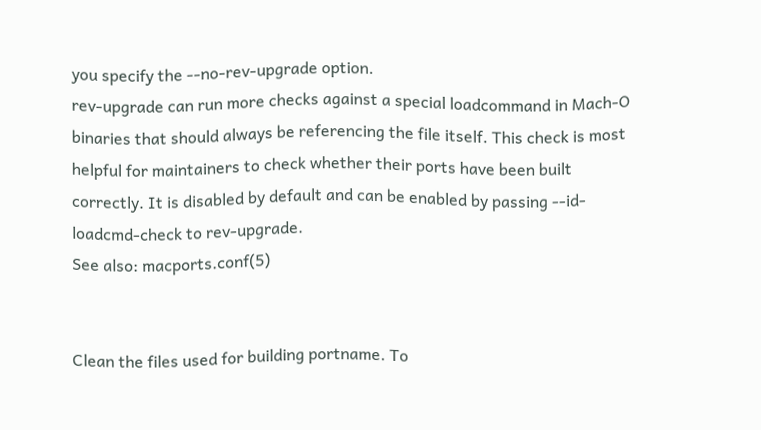you specify the --no-rev-upgrade option.
rev-upgrade can run more checks against a special loadcommand in Mach-O binaries that should always be referencing the file itself. This check is most helpful for maintainers to check whether their ports have been built correctly. It is disabled by default and can be enabled by passing --id-loadcmd-check to rev-upgrade.
See also: macports.conf(5)


Clean the files used for building portname. To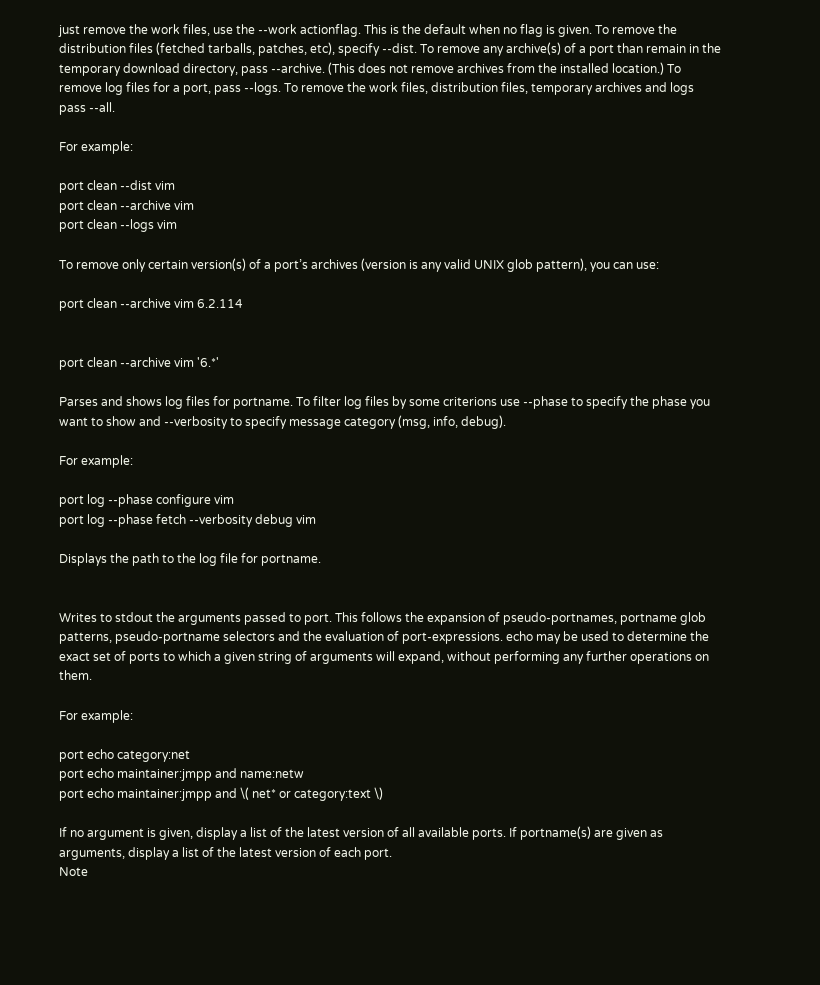just remove the work files, use the --work actionflag. This is the default when no flag is given. To remove the distribution files (fetched tarballs, patches, etc), specify --dist. To remove any archive(s) of a port than remain in the temporary download directory, pass --archive. (This does not remove archives from the installed location.) To remove log files for a port, pass --logs. To remove the work files, distribution files, temporary archives and logs pass --all.

For example:

port clean --dist vim
port clean --archive vim
port clean --logs vim

To remove only certain version(s) of a port’s archives (version is any valid UNIX glob pattern), you can use:

port clean --archive vim 6.2.114


port clean --archive vim '6.*'

Parses and shows log files for portname. To filter log files by some criterions use --phase to specify the phase you want to show and --verbosity to specify message category (msg, info, debug).

For example:

port log --phase configure vim
port log --phase fetch --verbosity debug vim

Displays the path to the log file for portname.


Writes to stdout the arguments passed to port. This follows the expansion of pseudo-portnames, portname glob patterns, pseudo-portname selectors and the evaluation of port-expressions. echo may be used to determine the exact set of ports to which a given string of arguments will expand, without performing any further operations on them.

For example:

port echo category:net
port echo maintainer:jmpp and name:netw
port echo maintainer:jmpp and \( net* or category:text \)

If no argument is given, display a list of the latest version of all available ports. If portname(s) are given as arguments, display a list of the latest version of each port.
Note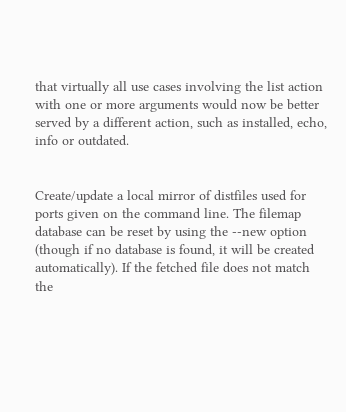that virtually all use cases involving the list action with one or more arguments would now be better served by a different action, such as installed, echo, info or outdated.


Create/update a local mirror of distfiles used for ports given on the command line. The filemap database can be reset by using the --new option (though if no database is found, it will be created automatically). If the fetched file does not match the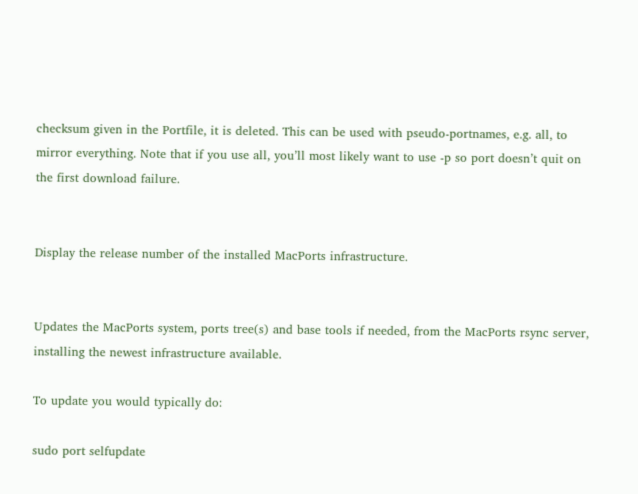checksum given in the Portfile, it is deleted. This can be used with pseudo-portnames, e.g. all, to mirror everything. Note that if you use all, you’ll most likely want to use -p so port doesn’t quit on the first download failure.


Display the release number of the installed MacPorts infrastructure.


Updates the MacPorts system, ports tree(s) and base tools if needed, from the MacPorts rsync server, installing the newest infrastructure available.

To update you would typically do:

sudo port selfupdate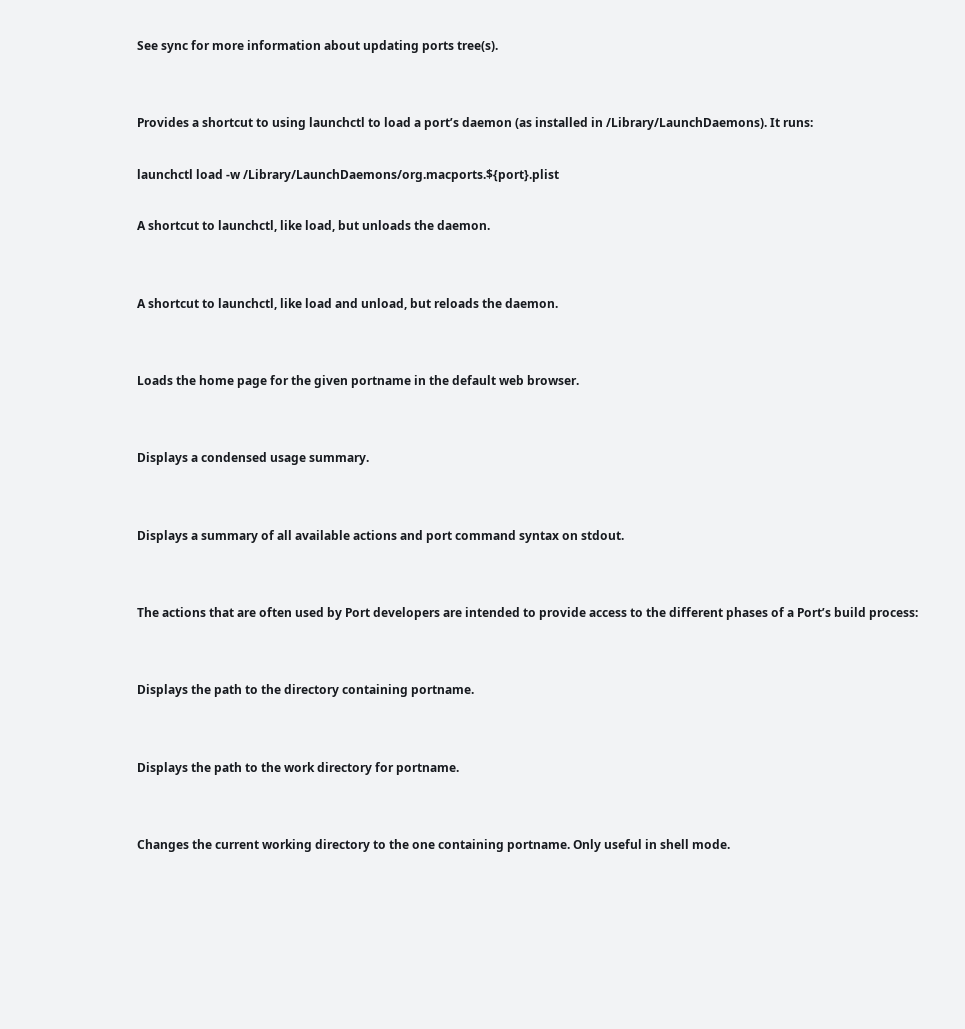See sync for more information about updating ports tree(s).


Provides a shortcut to using launchctl to load a port’s daemon (as installed in /Library/LaunchDaemons). It runs:

launchctl load -w /Library/LaunchDaemons/org.macports.${port}.plist

A shortcut to launchctl, like load, but unloads the daemon.


A shortcut to launchctl, like load and unload, but reloads the daemon.


Loads the home page for the given portname in the default web browser.


Displays a condensed usage summary.


Displays a summary of all available actions and port command syntax on stdout.


The actions that are often used by Port developers are intended to provide access to the different phases of a Port’s build process:


Displays the path to the directory containing portname.


Displays the path to the work directory for portname.


Changes the current working directory to the one containing portname. Only useful in shell mode.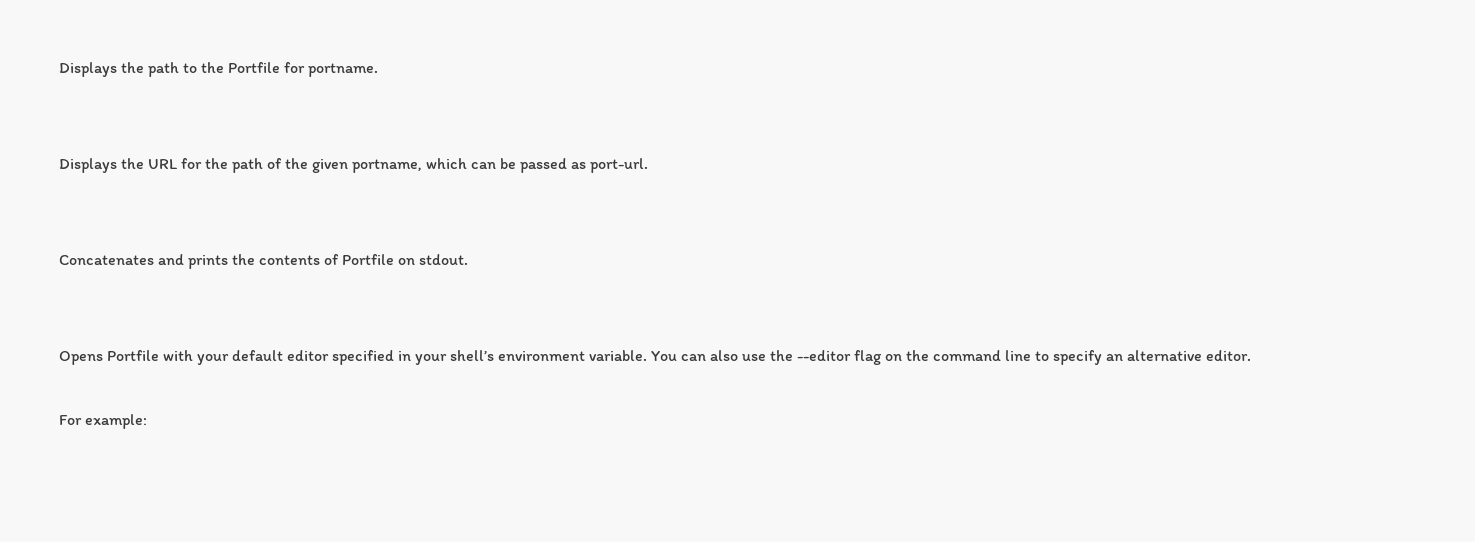Displays the path to the Portfile for portname.


Displays the URL for the path of the given portname, which can be passed as port-url.


Concatenates and prints the contents of Portfile on stdout.


Opens Portfile with your default editor specified in your shell’s environment variable. You can also use the --editor flag on the command line to specify an alternative editor.

For example: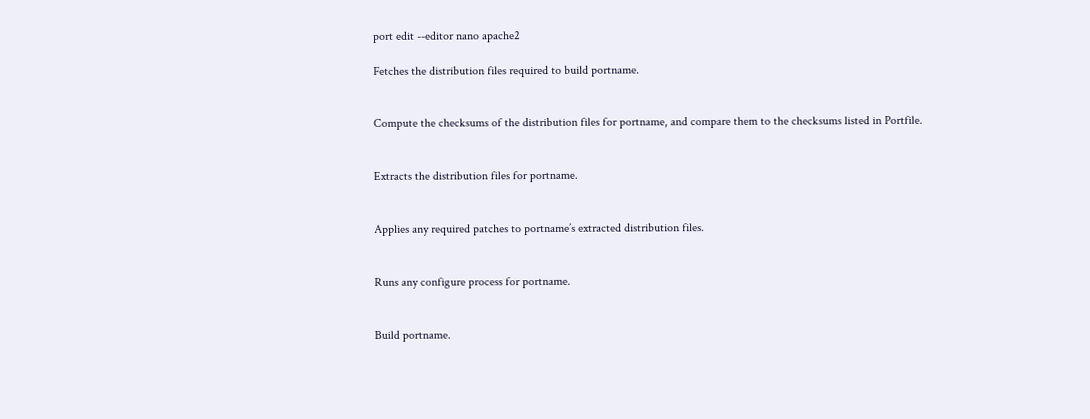port edit --editor nano apache2

Fetches the distribution files required to build portname.


Compute the checksums of the distribution files for portname, and compare them to the checksums listed in Portfile.


Extracts the distribution files for portname.


Applies any required patches to portname’s extracted distribution files.


Runs any configure process for portname.


Build portname.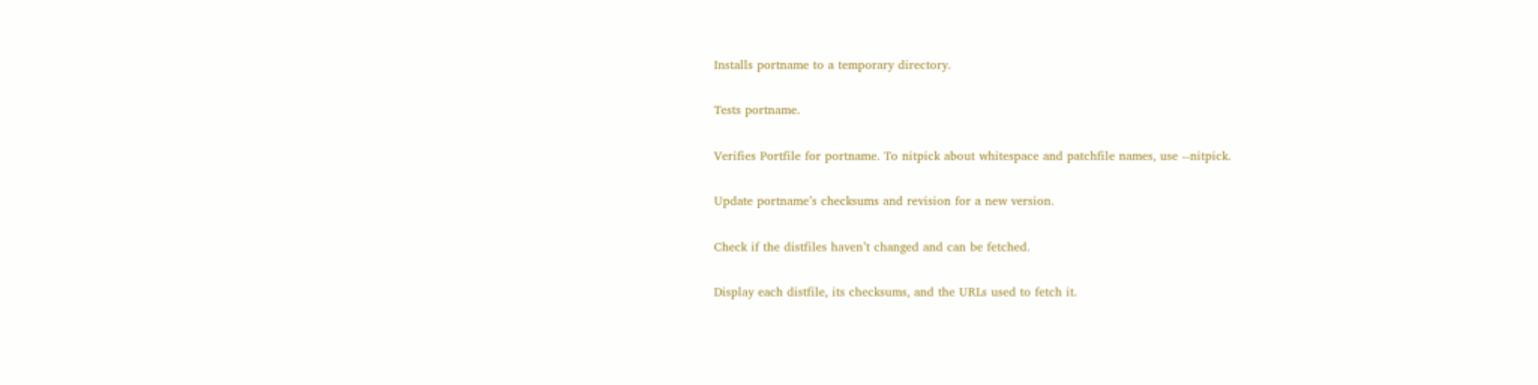Installs portname to a temporary directory.


Tests portname.


Verifies Portfile for portname. To nitpick about whitespace and patchfile names, use --nitpick.


Update portname’s checksums and revision for a new version.


Check if the distfiles haven’t changed and can be fetched.


Display each distfile, its checksums, and the URLs used to fetch it.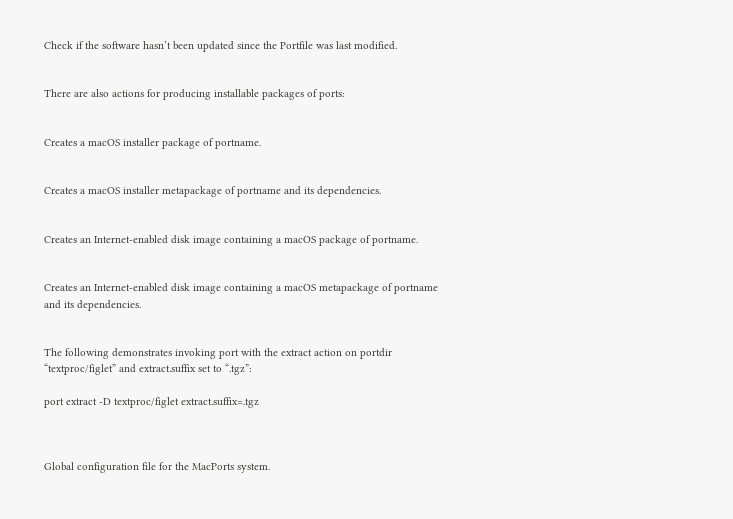Check if the software hasn’t been updated since the Portfile was last modified.


There are also actions for producing installable packages of ports:


Creates a macOS installer package of portname.


Creates a macOS installer metapackage of portname and its dependencies.


Creates an Internet-enabled disk image containing a macOS package of portname.


Creates an Internet-enabled disk image containing a macOS metapackage of portname and its dependencies.


The following demonstrates invoking port with the extract action on portdir “textproc/figlet” and extract.suffix set to “.tgz”:

port extract -D textproc/figlet extract.suffix=.tgz



Global configuration file for the MacPorts system.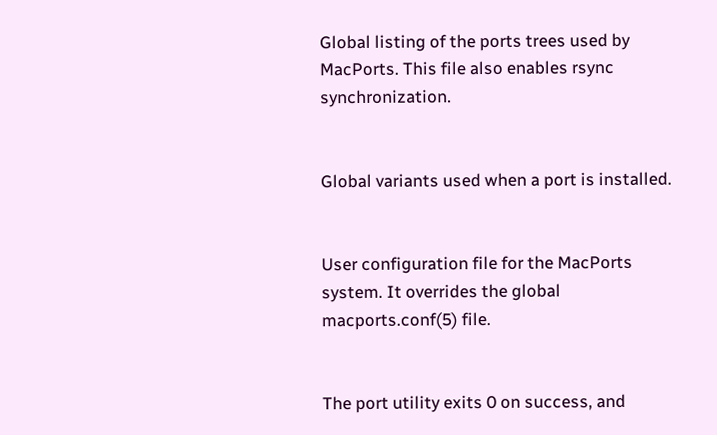Global listing of the ports trees used by MacPorts. This file also enables rsync synchronization.


Global variants used when a port is installed.


User configuration file for the MacPorts system. It overrides the global macports.conf(5) file.


The port utility exits 0 on success, and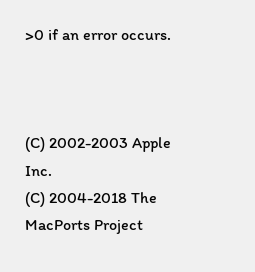>0 if an error occurs.



(C) 2002-2003 Apple Inc.
(C) 2004-2018 The MacPorts Project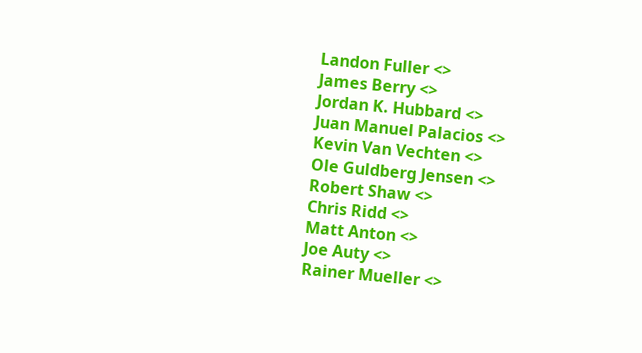Landon Fuller <>
James Berry <>
Jordan K. Hubbard <>
Juan Manuel Palacios <>
Kevin Van Vechten <>
Ole Guldberg Jensen <>
Robert Shaw <>
Chris Ridd <>
Matt Anton <>
Joe Auty <>
Rainer Mueller <>